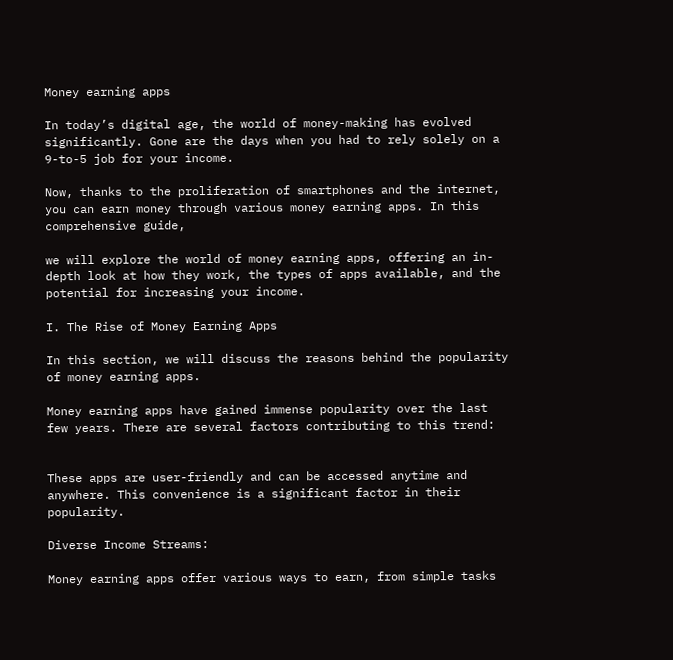Money earning apps

In today’s digital age, the world of money-making has evolved significantly. Gone are the days when you had to rely solely on a 9-to-5 job for your income.

Now, thanks to the proliferation of smartphones and the internet, you can earn money through various money earning apps. In this comprehensive guide,

we will explore the world of money earning apps, offering an in-depth look at how they work, the types of apps available, and the potential for increasing your income.

I. The Rise of Money Earning Apps

In this section, we will discuss the reasons behind the popularity of money earning apps.

Money earning apps have gained immense popularity over the last few years. There are several factors contributing to this trend:


These apps are user-friendly and can be accessed anytime and anywhere. This convenience is a significant factor in their popularity.

Diverse Income Streams:

Money earning apps offer various ways to earn, from simple tasks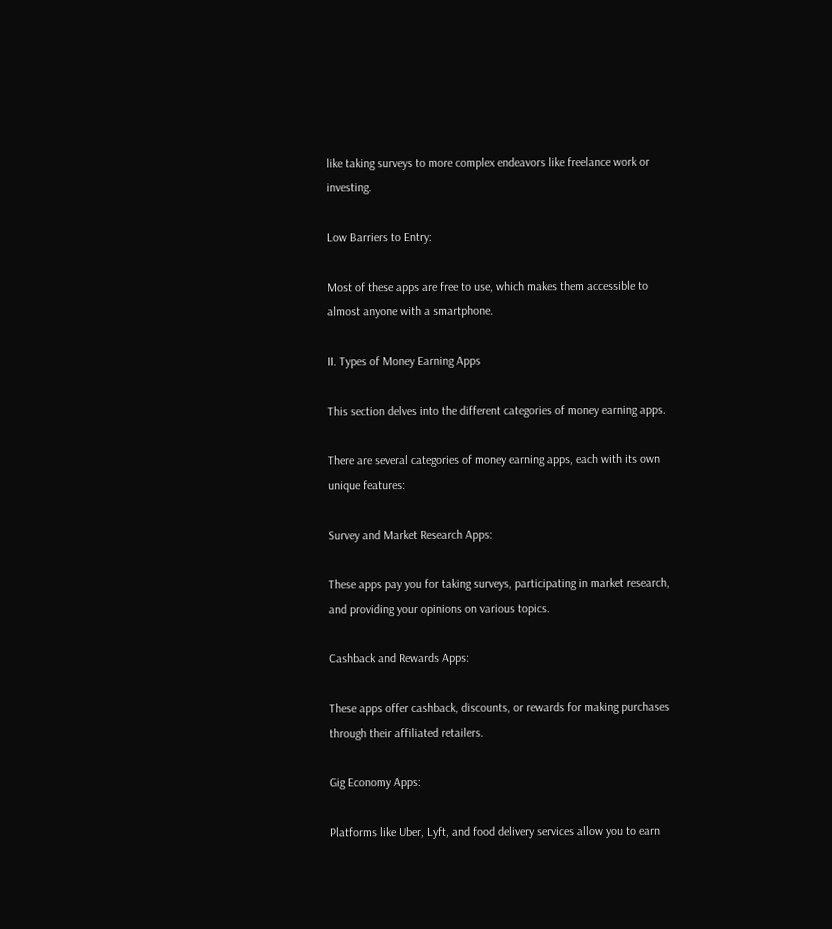like taking surveys to more complex endeavors like freelance work or investing.

Low Barriers to Entry:

Most of these apps are free to use, which makes them accessible to almost anyone with a smartphone.

II. Types of Money Earning Apps

This section delves into the different categories of money earning apps.

There are several categories of money earning apps, each with its own unique features:

Survey and Market Research Apps:

These apps pay you for taking surveys, participating in market research, and providing your opinions on various topics.

Cashback and Rewards Apps:

These apps offer cashback, discounts, or rewards for making purchases through their affiliated retailers.

Gig Economy Apps:

Platforms like Uber, Lyft, and food delivery services allow you to earn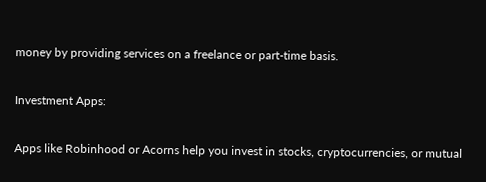money by providing services on a freelance or part-time basis.

Investment Apps:

Apps like Robinhood or Acorns help you invest in stocks, cryptocurrencies, or mutual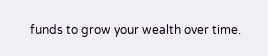funds to grow your wealth over time.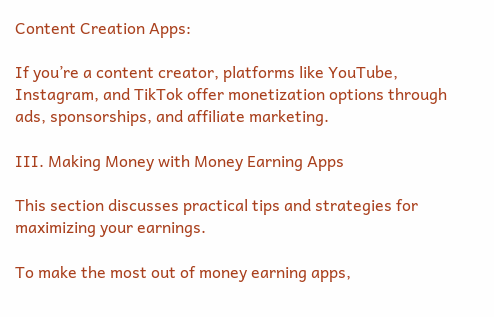Content Creation Apps:

If you’re a content creator, platforms like YouTube, Instagram, and TikTok offer monetization options through ads, sponsorships, and affiliate marketing.

III. Making Money with Money Earning Apps

This section discusses practical tips and strategies for maximizing your earnings.

To make the most out of money earning apps,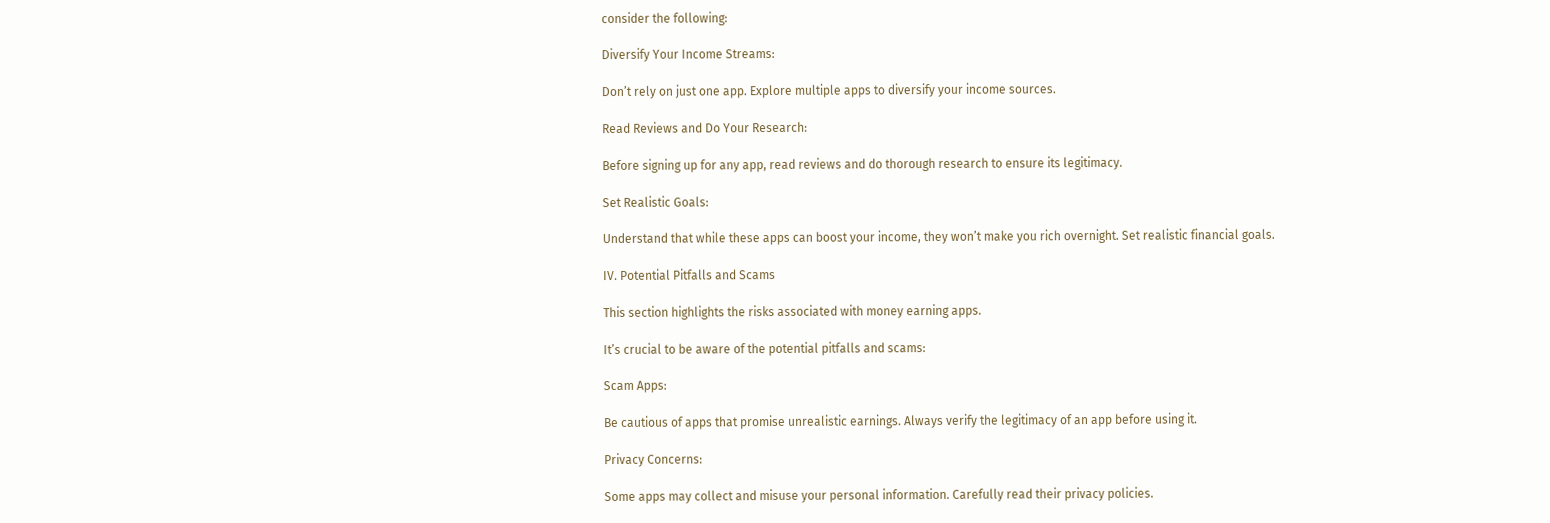consider the following:

Diversify Your Income Streams:

Don’t rely on just one app. Explore multiple apps to diversify your income sources.

Read Reviews and Do Your Research:

Before signing up for any app, read reviews and do thorough research to ensure its legitimacy.

Set Realistic Goals:

Understand that while these apps can boost your income, they won’t make you rich overnight. Set realistic financial goals.

IV. Potential Pitfalls and Scams

This section highlights the risks associated with money earning apps.

It’s crucial to be aware of the potential pitfalls and scams:

Scam Apps:

Be cautious of apps that promise unrealistic earnings. Always verify the legitimacy of an app before using it.

Privacy Concerns:

Some apps may collect and misuse your personal information. Carefully read their privacy policies.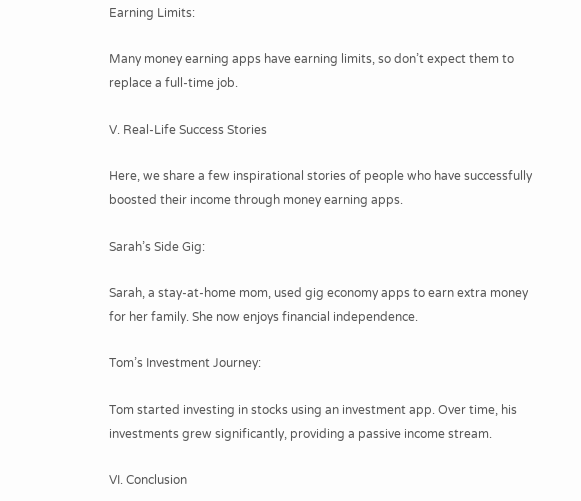Earning Limits:

Many money earning apps have earning limits, so don’t expect them to replace a full-time job.

V. Real-Life Success Stories

Here, we share a few inspirational stories of people who have successfully boosted their income through money earning apps.

Sarah’s Side Gig:

Sarah, a stay-at-home mom, used gig economy apps to earn extra money for her family. She now enjoys financial independence.

Tom’s Investment Journey:

Tom started investing in stocks using an investment app. Over time, his investments grew significantly, providing a passive income stream.

VI. Conclusion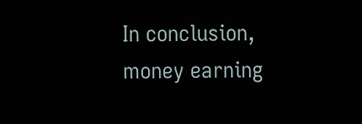In conclusion, money earning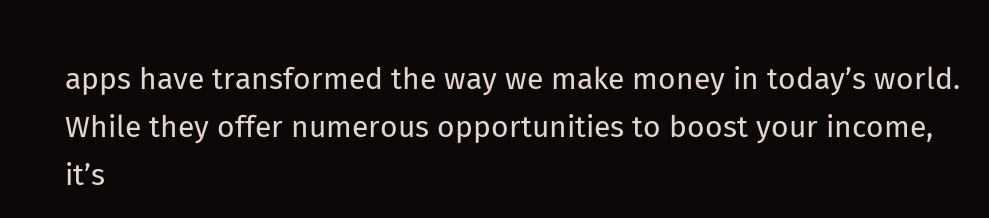apps have transformed the way we make money in today’s world. While they offer numerous opportunities to boost your income, it’s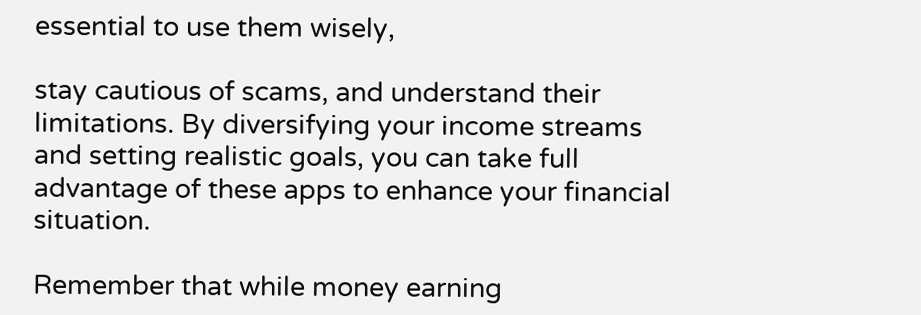essential to use them wisely,

stay cautious of scams, and understand their limitations. By diversifying your income streams and setting realistic goals, you can take full advantage of these apps to enhance your financial situation.

Remember that while money earning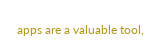apps are a valuable tool,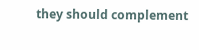they should complement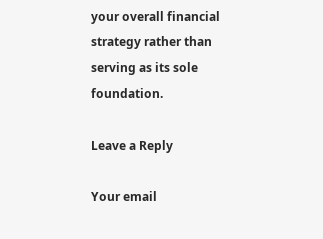your overall financial strategy rather than serving as its sole foundation.

Leave a Reply

Your email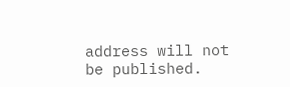address will not be published.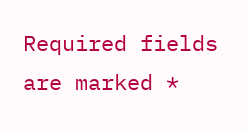Required fields are marked *